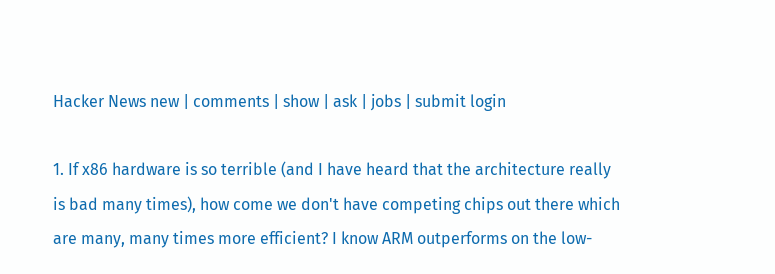Hacker News new | comments | show | ask | jobs | submit login

1. If x86 hardware is so terrible (and I have heard that the architecture really is bad many times), how come we don't have competing chips out there which are many, many times more efficient? I know ARM outperforms on the low-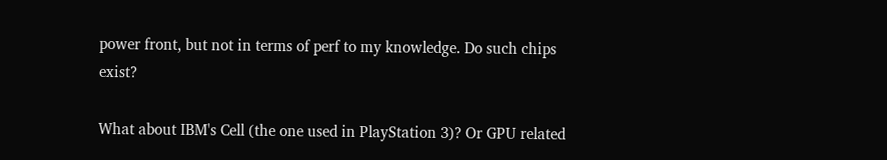power front, but not in terms of perf to my knowledge. Do such chips exist?

What about IBM's Cell (the one used in PlayStation 3)? Or GPU related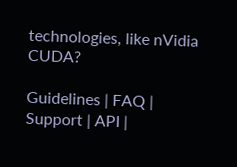technologies, like nVidia CUDA?

Guidelines | FAQ | Support | API |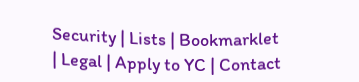Security | Lists | Bookmarklet | Legal | Apply to YC | Contact